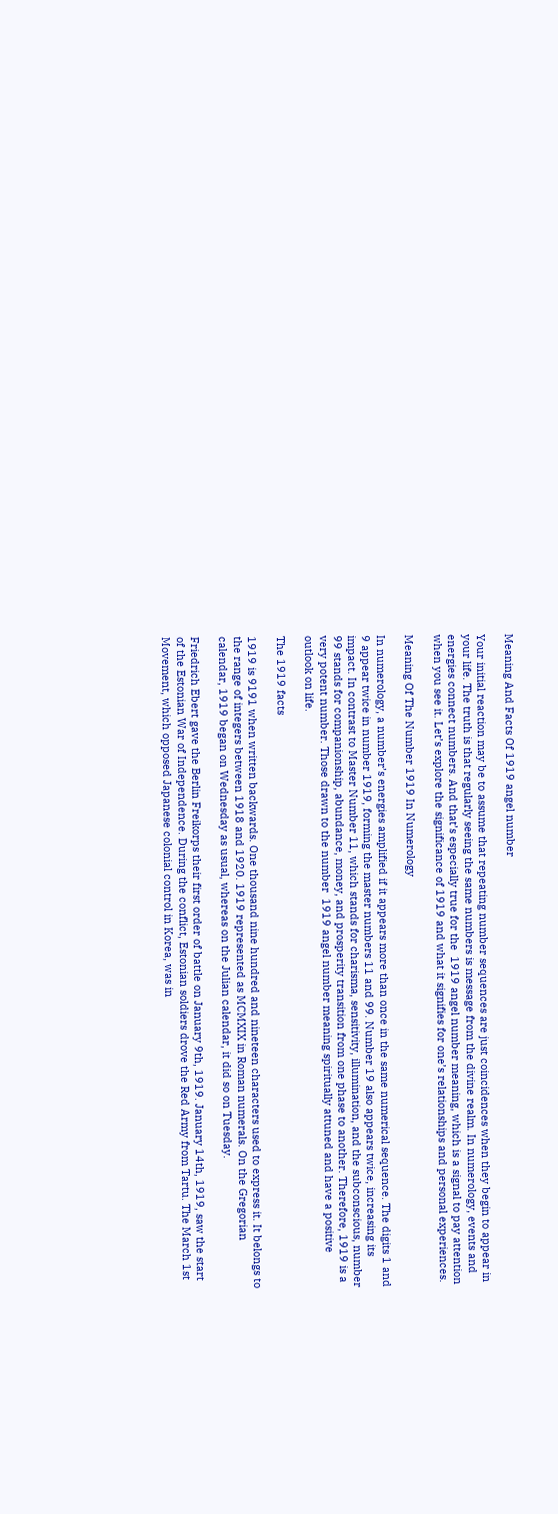Meaning And Facts Of 1919 angel number

Your initial reaction may be to assume that repeating number sequences are just coincidences when they begin to appear in your life. The truth is that regularly seeing the same numbers is message from the divine realm. In numerology, events and energies connect numbers. And that’s especially true for the  1919 angel number meaning, which is a signal to pay attention when you see it. Let’s explore the significance of 1919 and what it signifies for one’s relationships and personal experiences.

Meaning Of The Number 1919 In Numerology

In numerology, a number’s energies amplified if it appears more than once in the same numerical sequence. The digits 1 and 9 appear twice in number 1919, forming the master numbers 11 and 99. Number 19 also appears twice, increasing its impact. In contrast to Master Number 11, which stands for charisma, sensitivity, illumination, and the subconscious, number 99 stands for companionship, abundance, money, and prosperity transition from one phase to another. Therefore, 1919 is a very potent number. Those drawn to the number  1919 angel number meaning spiritually attuned and have a positive outlook on life.

The 1919 facts

1919 is 9191 when written backwards. One thousand nine hundred and nineteen characters used to express it. It belongs to the range of integers between 1918 and 1920. 1919 represented as MCMXIX in Roman numerals. On the Gregorian calendar, 1919 began on Wednesday as usual, whereas on the Julian calendar, it did so on Tuesday.

Friedrich Ebert gave the Berlin Freikorps their first order of battle on January 9th, 1919. January 14th, 1919, saw the start of the Estonian War of Independence. During the conflict, Estonian soldiers drove the Red Army from Tartu. The March 1st Movement, which opposed Japanese colonial control in Korea, was in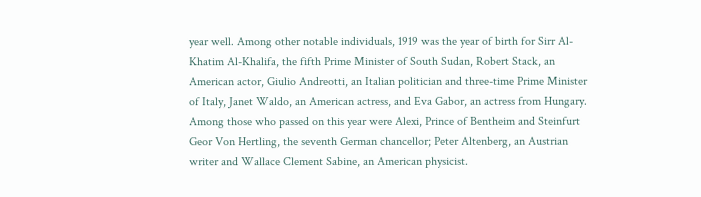year well. Among other notable individuals, 1919 was the year of birth for Sirr Al-Khatim Al-Khalifa, the fifth Prime Minister of South Sudan, Robert Stack, an American actor, Giulio Andreotti, an Italian politician and three-time Prime Minister of Italy, Janet Waldo, an American actress, and Eva Gabor, an actress from Hungary. Among those who passed on this year were Alexi, Prince of Bentheim and Steinfurt Geor Von Hertling, the seventh German chancellor; Peter Altenberg, an Austrian writer and Wallace Clement Sabine, an American physicist.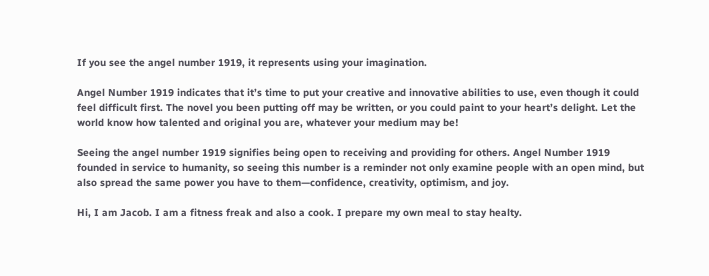If you see the angel number 1919, it represents using your imagination.

Angel Number 1919 indicates that it’s time to put your creative and innovative abilities to use, even though it could feel difficult first. The novel you been putting off may be written, or you could paint to your heart’s delight. Let the world know how talented and original you are, whatever your medium may be!

Seeing the angel number 1919 signifies being open to receiving and providing for others. Angel Number 1919 founded in service to humanity, so seeing this number is a reminder not only examine people with an open mind, but also spread the same power you have to them—confidence, creativity, optimism, and joy.

Hi, I am Jacob. I am a fitness freak and also a cook. I prepare my own meal to stay healty.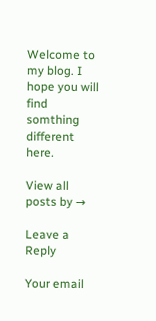Welcome to my blog. I hope you will find somthing different here.

View all posts by →

Leave a Reply

Your email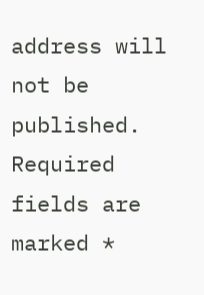address will not be published. Required fields are marked *